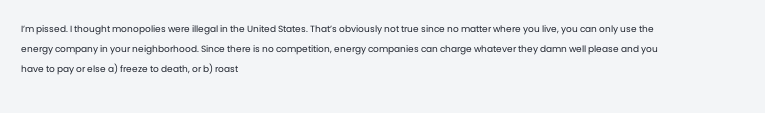I’m pissed. I thought monopolies were illegal in the United States. That’s obviously not true since no matter where you live, you can only use the energy company in your neighborhood. Since there is no competition, energy companies can charge whatever they damn well please and you have to pay or else a) freeze to death, or b) roast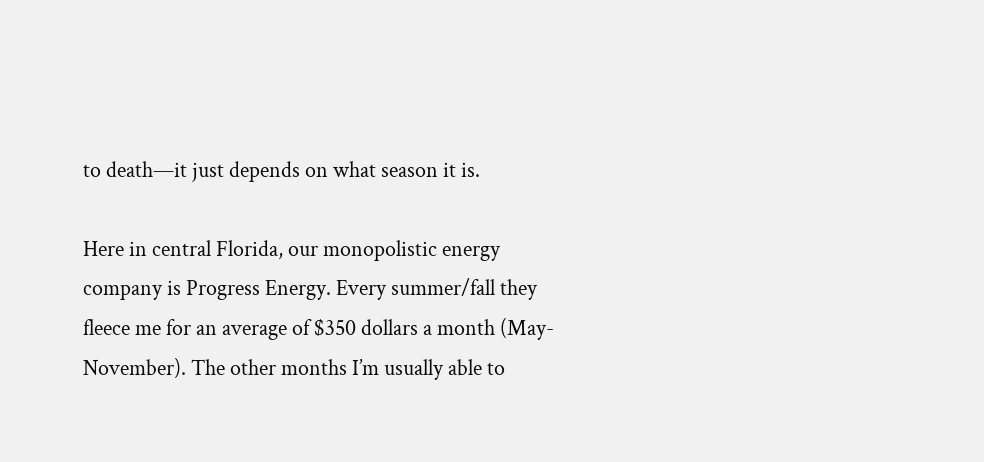to death—it just depends on what season it is.

Here in central Florida, our monopolistic energy company is Progress Energy. Every summer/fall they fleece me for an average of $350 dollars a month (May-November). The other months I’m usually able to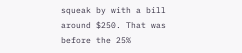squeak by with a bill around $250. That was before the 25%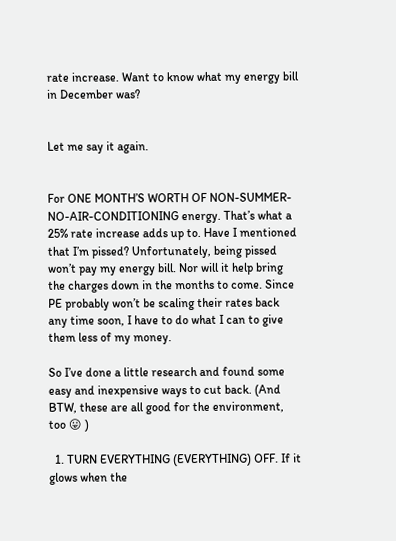rate increase. Want to know what my energy bill in December was?


Let me say it again.


For ONE MONTH’S WORTH OF NON-SUMMER-NO-AIR-CONDITIONING energy. That’s what a 25% rate increase adds up to. Have I mentioned that I’m pissed? Unfortunately, being pissed won’t pay my energy bill. Nor will it help bring the charges down in the months to come. Since PE probably won’t be scaling their rates back any time soon, I have to do what I can to give them less of my money.

So I’ve done a little research and found some easy and inexpensive ways to cut back. (And BTW, these are all good for the environment, too 😛 )

  1. TURN EVERYTHING (EVERYTHING) OFF. If it glows when the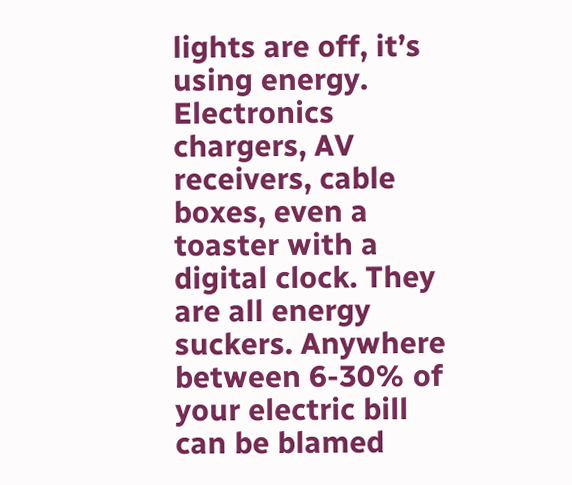lights are off, it’s using energy. Electronics chargers, AV receivers, cable boxes, even a toaster with a digital clock. They are all energy suckers. Anywhere between 6-30% of your electric bill can be blamed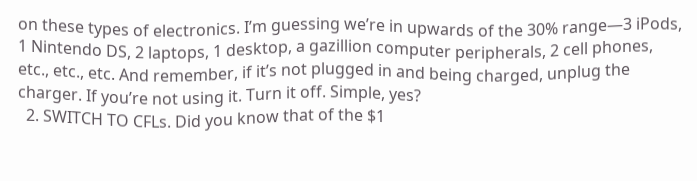on these types of electronics. I’m guessing we’re in upwards of the 30% range—3 iPods, 1 Nintendo DS, 2 laptops, 1 desktop, a gazillion computer peripherals, 2 cell phones, etc., etc., etc. And remember, if it’s not plugged in and being charged, unplug the charger. If you’re not using it. Turn it off. Simple, yes?
  2. SWITCH TO CFLs. Did you know that of the $1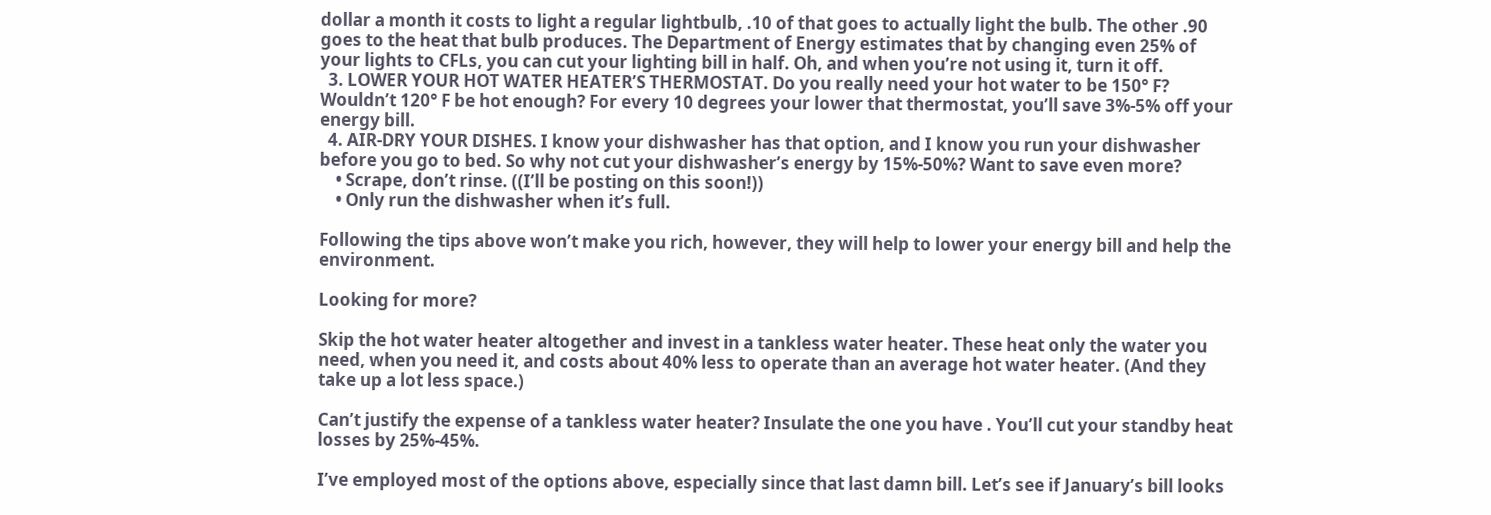dollar a month it costs to light a regular lightbulb, .10 of that goes to actually light the bulb. The other .90 goes to the heat that bulb produces. The Department of Energy estimates that by changing even 25% of your lights to CFLs, you can cut your lighting bill in half. Oh, and when you’re not using it, turn it off.
  3. LOWER YOUR HOT WATER HEATER’S THERMOSTAT. Do you really need your hot water to be 150° F? Wouldn’t 120° F be hot enough? For every 10 degrees your lower that thermostat, you’ll save 3%-5% off your energy bill.
  4. AIR-DRY YOUR DISHES. I know your dishwasher has that option, and I know you run your dishwasher before you go to bed. So why not cut your dishwasher’s energy by 15%-50%? Want to save even more?
    • Scrape, don’t rinse. ((I’ll be posting on this soon!))
    • Only run the dishwasher when it’s full.

Following the tips above won’t make you rich, however, they will help to lower your energy bill and help the environment.

Looking for more?

Skip the hot water heater altogether and invest in a tankless water heater. These heat only the water you need, when you need it, and costs about 40% less to operate than an average hot water heater. (And they take up a lot less space.)

Can’t justify the expense of a tankless water heater? Insulate the one you have . You’ll cut your standby heat losses by 25%-45%.

I’ve employed most of the options above, especially since that last damn bill. Let’s see if January’s bill looks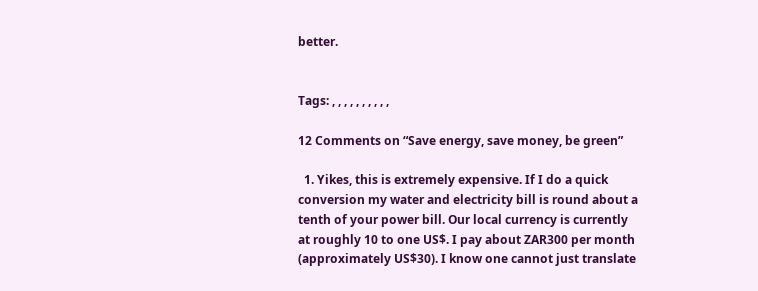better.


Tags: , , , , , , , , , ,

12 Comments on “Save energy, save money, be green”

  1. Yikes, this is extremely expensive. If I do a quick conversion my water and electricity bill is round about a tenth of your power bill. Our local currency is currently at roughly 10 to one US$. I pay about ZAR300 per month (approximately US$30). I know one cannot just translate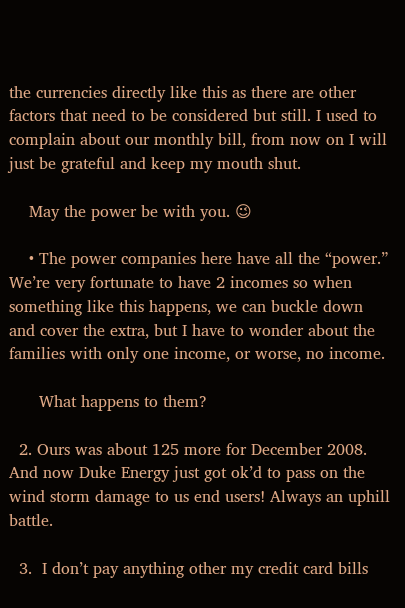the currencies directly like this as there are other factors that need to be considered but still. I used to complain about our monthly bill, from now on I will just be grateful and keep my mouth shut.

    May the power be with you. 😉

    • The power companies here have all the “power.” We’re very fortunate to have 2 incomes so when something like this happens, we can buckle down and cover the extra, but I have to wonder about the families with only one income, or worse, no income.

      What happens to them?

  2. Ours was about 125 more for December 2008. And now Duke Energy just got ok’d to pass on the wind storm damage to us end users! Always an uphill battle.

  3.  I don’t pay anything other my credit card bills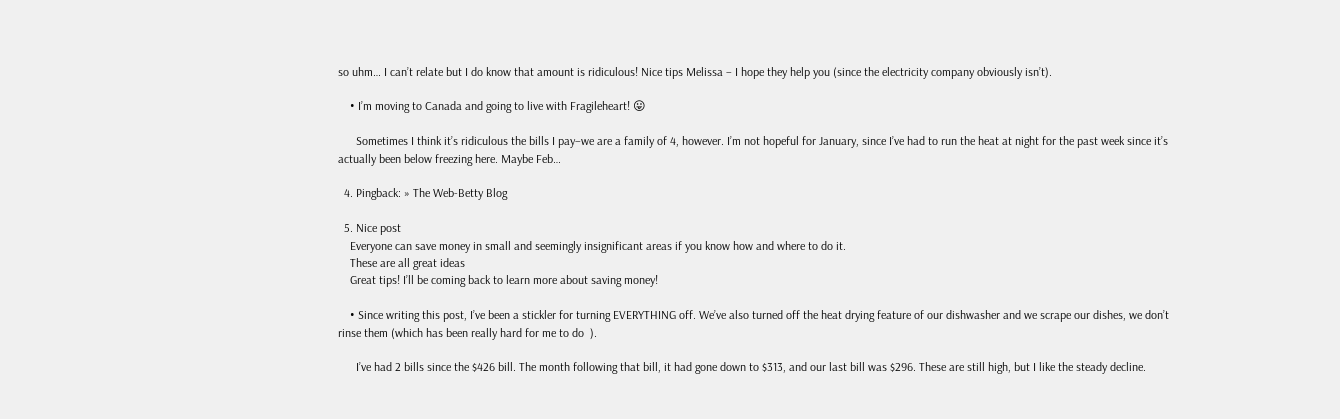so uhm… I can’t relate but I do know that amount is ridiculous! Nice tips Melissa – I hope they help you (since the electricity company obviously isn’t).

    • I’m moving to Canada and going to live with Fragileheart! 😛

      Sometimes I think it’s ridiculous the bills I pay–we are a family of 4, however. I’m not hopeful for January, since I’ve had to run the heat at night for the past week since it’s actually been below freezing here. Maybe Feb…

  4. Pingback: » The Web-Betty Blog

  5. Nice post
    Everyone can save money in small and seemingly insignificant areas if you know how and where to do it.
    These are all great ideas
    Great tips! I’ll be coming back to learn more about saving money!

    • Since writing this post, I’ve been a stickler for turning EVERYTHING off. We’ve also turned off the heat drying feature of our dishwasher and we scrape our dishes, we don’t rinse them (which has been really hard for me to do  ).

      I’ve had 2 bills since the $426 bill. The month following that bill, it had gone down to $313, and our last bill was $296. These are still high, but I like the steady decline.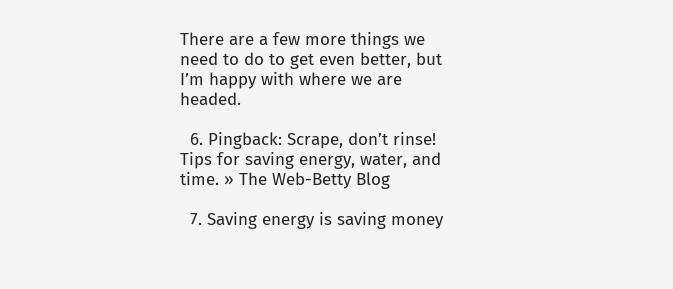There are a few more things we need to do to get even better, but I’m happy with where we are headed.

  6. Pingback: Scrape, don’t rinse! Tips for saving energy, water, and time. » The Web-Betty Blog

  7. Saving energy is saving money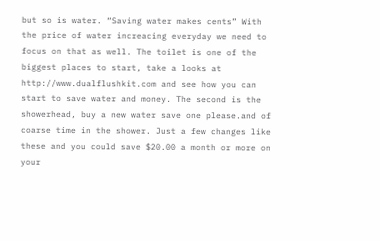but so is water. “Saving water makes cents” With the price of water increacing everyday we need to focus on that as well. The toilet is one of the biggest places to start, take a looks at http://www.dualflushkit.com and see how you can start to save water and money. The second is the showerhead, buy a new water save one please.and of coarse time in the shower. Just a few changes like these and you could save $20.00 a month or more on your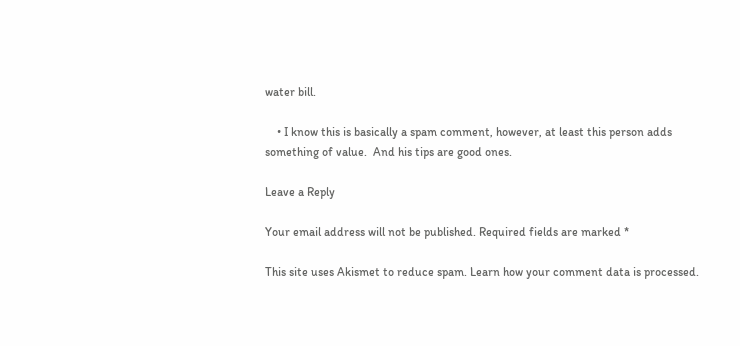water bill.

    • I know this is basically a spam comment, however, at least this person adds something of value.  And his tips are good ones.

Leave a Reply

Your email address will not be published. Required fields are marked *

This site uses Akismet to reduce spam. Learn how your comment data is processed.